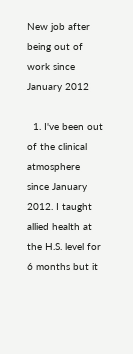New job after being out of work since January 2012

  1. I've been out of the clinical atmosphere since January 2012. I taught allied health at the H.S. level for 6 months but it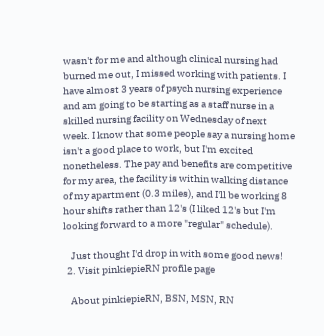wasn't for me and although clinical nursing had burned me out, I missed working with patients. I have almost 3 years of psych nursing experience and am going to be starting as a staff nurse in a skilled nursing facility on Wednesday of next week. I know that some people say a nursing home isn't a good place to work, but I'm excited nonetheless. The pay and benefits are competitive for my area, the facility is within walking distance of my apartment (0.3 miles), and I'll be working 8 hour shifts rather than 12's (I liked 12's but I'm looking forward to a more "regular" schedule).

    Just thought I'd drop in with some good news!
  2. Visit pinkiepieRN profile page

    About pinkiepieRN, BSN, MSN, RN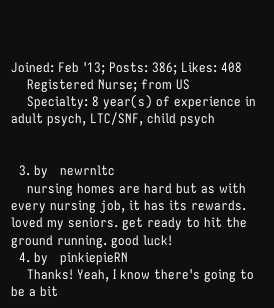Joined: Feb '13; Posts: 386; Likes: 408
    Registered Nurse; from US
    Specialty: 8 year(s) of experience in adult psych, LTC/SNF, child psych


  3. by   newrnltc
    nursing homes are hard but as with every nursing job, it has its rewards. loved my seniors. get ready to hit the ground running. good luck!
  4. by   pinkiepieRN
    Thanks! Yeah, I know there's going to be a bit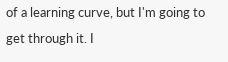of a learning curve, but I'm going to get through it. I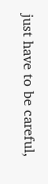just have to be careful,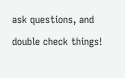ask questions, and double check things!